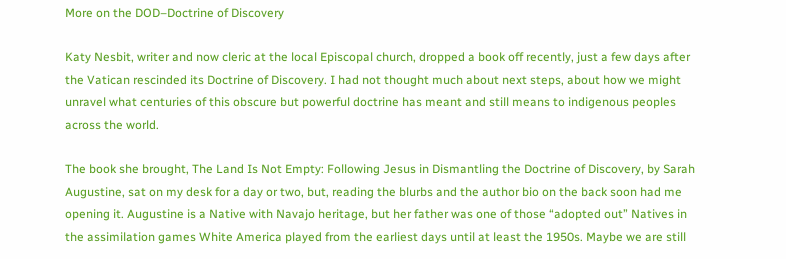More on the DOD–Doctrine of Discovery

Katy Nesbit, writer and now cleric at the local Episcopal church, dropped a book off recently, just a few days after the Vatican rescinded its Doctrine of Discovery. I had not thought much about next steps, about how we might unravel what centuries of this obscure but powerful doctrine has meant and still means to indigenous peoples across the world.

The book she brought, The Land Is Not Empty: Following Jesus in Dismantling the Doctrine of Discovery, by Sarah Augustine, sat on my desk for a day or two, but, reading the blurbs and the author bio on the back soon had me opening it. Augustine is a Native with Navajo heritage, but her father was one of those “adopted out” Natives in the assimilation games White America played from the earliest days until at least the 1950s. Maybe we are still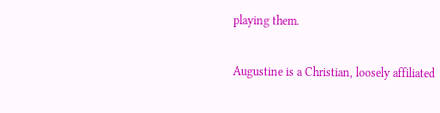playing them.

Augustine is a Christian, loosely affiliated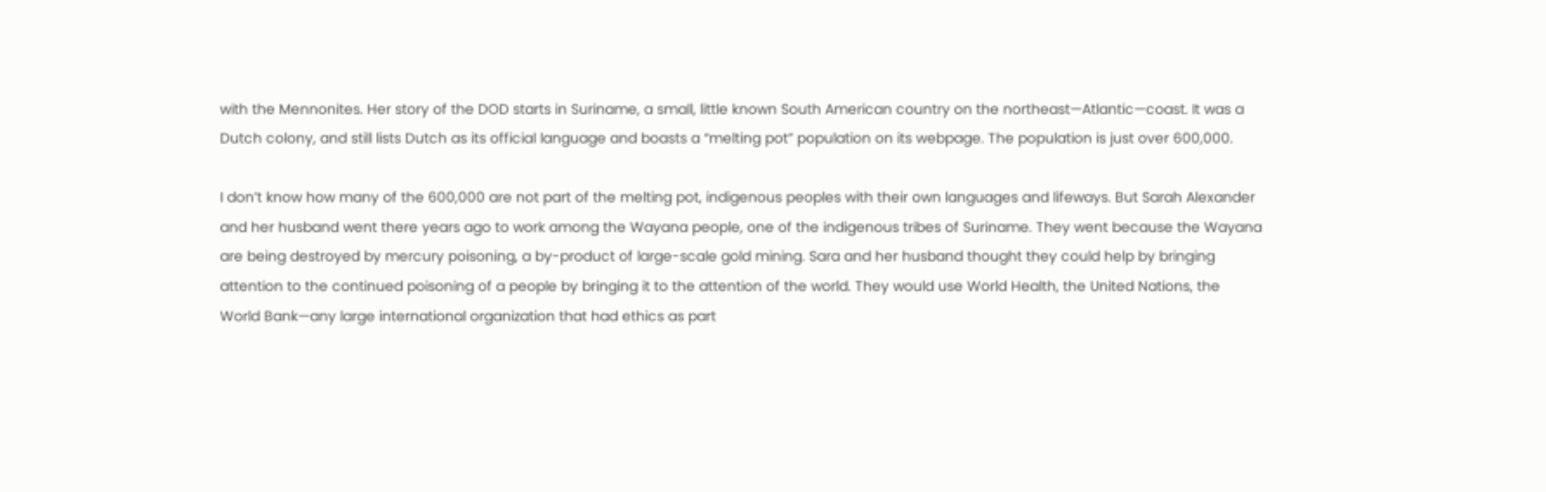with the Mennonites. Her story of the DOD starts in Suriname, a small, little known South American country on the northeast—Atlantic—coast. It was a Dutch colony, and still lists Dutch as its official language and boasts a “melting pot” population on its webpage. The population is just over 600,000.

I don’t know how many of the 600,000 are not part of the melting pot, indigenous peoples with their own languages and lifeways. But Sarah Alexander and her husband went there years ago to work among the Wayana people, one of the indigenous tribes of Suriname. They went because the Wayana are being destroyed by mercury poisoning, a by-product of large-scale gold mining. Sara and her husband thought they could help by bringing attention to the continued poisoning of a people by bringing it to the attention of the world. They would use World Health, the United Nations, the World Bank—any large international organization that had ethics as part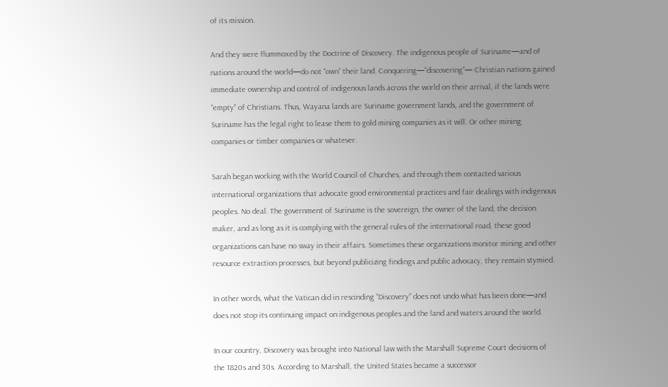of its mission.

And they were flummoxed by the Doctrine of Discovery. The indigenous people of Suriname—and of nations around the world—do not “own” their land. Conquering—“discovering”— Christian nations gained immediate ownership and control of indigenous lands across the world on their arrival, if the lands were “empty” of Christians. Thus, Wayana lands are Suriname government lands, and the government of Suriname has the legal right to lease them to gold mining companies as it will. Or other mining companies or timber companies or whatever.

Sarah began working with the World Council of Churches, and through them contacted various international organizations that advocate good environmental practices and fair dealings with indigenous peoples. No deal. The government of Suriname is the sovereign, the owner of the land, the decision maker, and as long as it is complying with the general rules of the international road, these good organizations can have no sway in their affairs. Sometimes these organizations monitor mining and other resource extraction processes, but beyond publicizing findings and public advocacy, they remain stymied.

In other words, what the Vatican did in rescinding “Discovery” does not undo what has been done—and does not stop its continuing impact on indigenous peoples and the land and waters around the world.

In our country, Discovery was brought into National law with the Marshall Supreme Court decisions of the 1820s and 30s. According to Marshall, the United States became a successor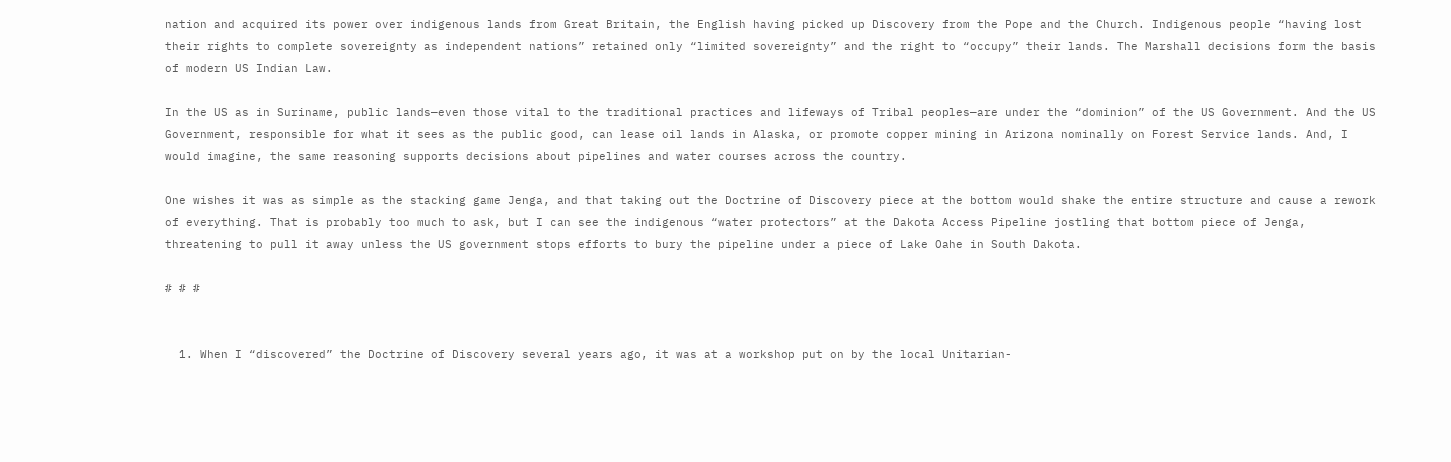nation and acquired its power over indigenous lands from Great Britain, the English having picked up Discovery from the Pope and the Church. Indigenous people “having lost their rights to complete sovereignty as independent nations” retained only “limited sovereignty” and the right to “occupy” their lands. The Marshall decisions form the basis of modern US Indian Law.

In the US as in Suriname, public lands—even those vital to the traditional practices and lifeways of Tribal peoples—are under the “dominion” of the US Government. And the US Government, responsible for what it sees as the public good, can lease oil lands in Alaska, or promote copper mining in Arizona nominally on Forest Service lands. And, I would imagine, the same reasoning supports decisions about pipelines and water courses across the country.

One wishes it was as simple as the stacking game Jenga, and that taking out the Doctrine of Discovery piece at the bottom would shake the entire structure and cause a rework of everything. That is probably too much to ask, but I can see the indigenous “water protectors” at the Dakota Access Pipeline jostling that bottom piece of Jenga, threatening to pull it away unless the US government stops efforts to bury the pipeline under a piece of Lake Oahe in South Dakota.

# # #


  1. When I “discovered” the Doctrine of Discovery several years ago, it was at a workshop put on by the local Unitarian-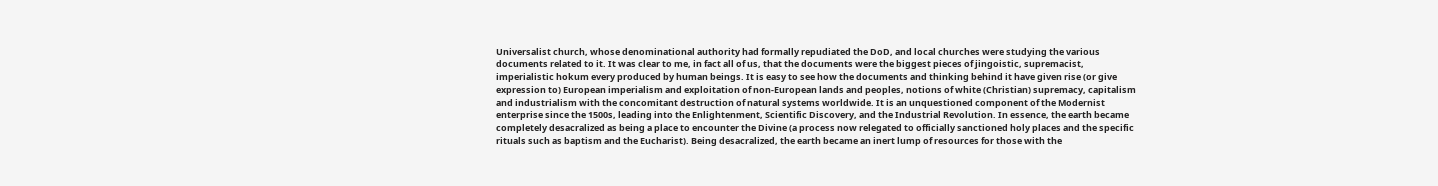Universalist church, whose denominational authority had formally repudiated the DoD, and local churches were studying the various documents related to it. It was clear to me, in fact all of us, that the documents were the biggest pieces of jingoistic, supremacist, imperialistic hokum every produced by human beings. It is easy to see how the documents and thinking behind it have given rise (or give expression to) European imperialism and exploitation of non-European lands and peoples, notions of white (Christian) supremacy, capitalism and industrialism with the concomitant destruction of natural systems worldwide. It is an unquestioned component of the Modernist enterprise since the 1500s, leading into the Enlightenment, Scientific Discovery, and the Industrial Revolution. In essence, the earth became completely desacralized as being a place to encounter the Divine (a process now relegated to officially sanctioned holy places and the specific rituals such as baptism and the Eucharist). Being desacralized, the earth became an inert lump of resources for those with the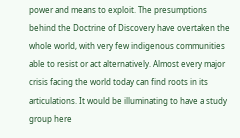power and means to exploit. The presumptions behind the Doctrine of Discovery have overtaken the whole world, with very few indigenous communities able to resist or act alternatively. Almost every major crisis facing the world today can find roots in its articulations. It would be illuminating to have a study group here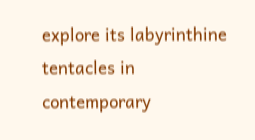explore its labyrinthine tentacles in contemporary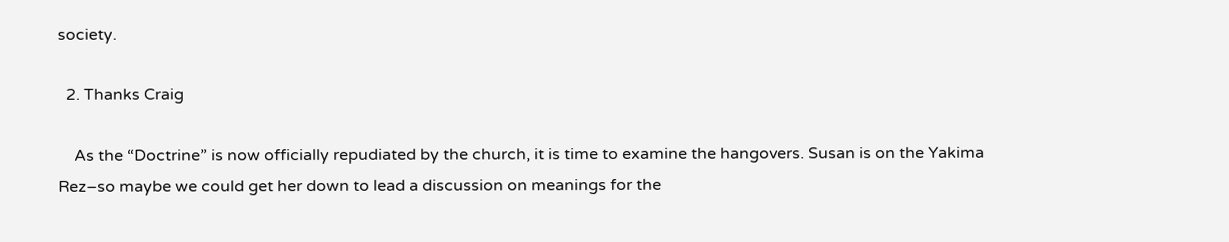society.

  2. Thanks Craig

    As the “Doctrine” is now officially repudiated by the church, it is time to examine the hangovers. Susan is on the Yakima Rez–so maybe we could get her down to lead a discussion on meanings for the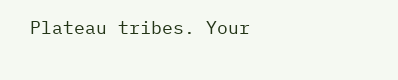Plateau tribes. Your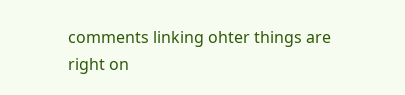comments linking ohter things are right on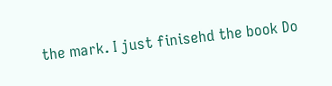the mark. I just finisehd the book Do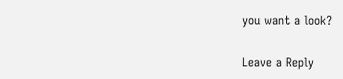you want a look?

Leave a Reply